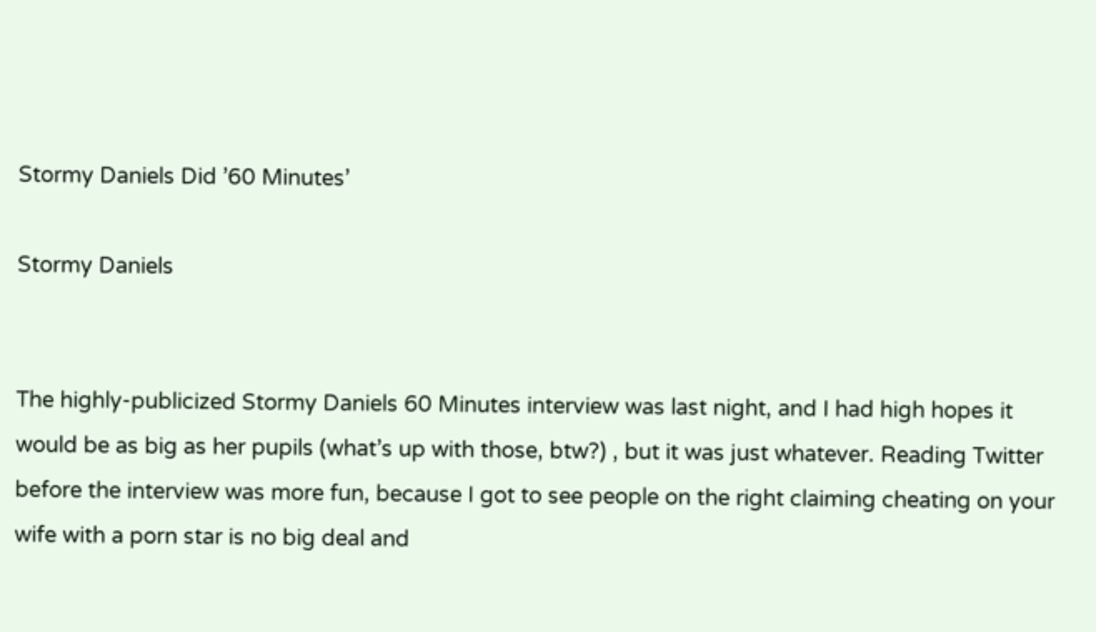Stormy Daniels Did ’60 Minutes’

Stormy Daniels


The highly-publicized Stormy Daniels 60 Minutes interview was last night, and I had high hopes it would be as big as her pupils (what’s up with those, btw?) , but it was just whatever. Reading Twitter before the interview was more fun, because I got to see people on the right claiming cheating on your wife with a porn star is no big deal and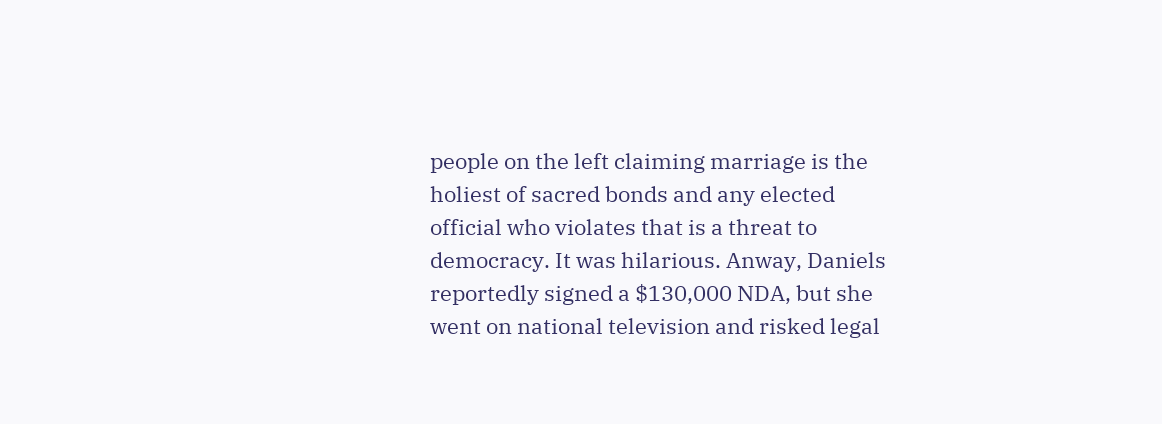people on the left claiming marriage is the holiest of sacred bonds and any elected official who violates that is a threat to democracy. It was hilarious. Anway, Daniels reportedly signed a $130,000 NDA, but she went on national television and risked legal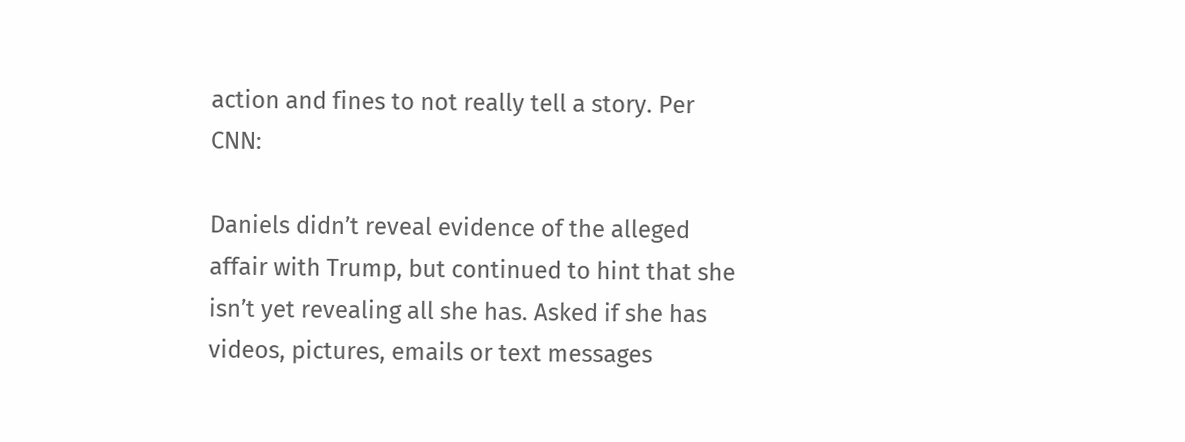action and fines to not really tell a story. Per CNN:

Daniels didn’t reveal evidence of the alleged affair with Trump, but continued to hint that she isn’t yet revealing all she has. Asked if she has videos, pictures, emails or text messages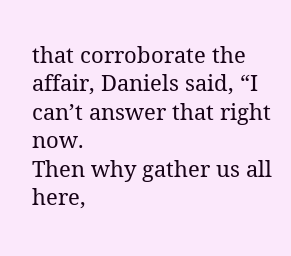that corroborate the affair, Daniels said, “I can’t answer that right now.
Then why gather us all here,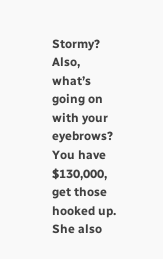Stormy? Also, what’s going on with your eyebrows? You have $130,000, get those hooked up. She also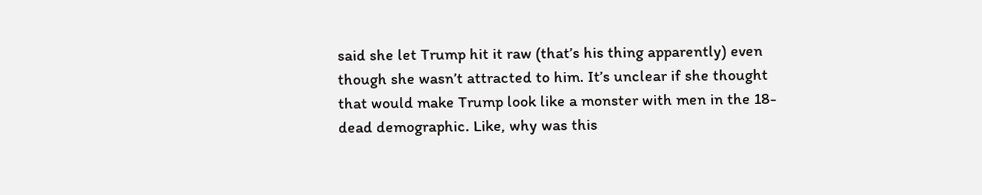said she let Trump hit it raw (that’s his thing apparently) even though she wasn’t attracted to him. It’s unclear if she thought that would make Trump look like a monster with men in the 18-dead demographic. Like, why was this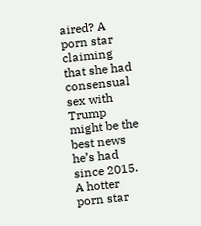aired? A porn star claiming that she had consensual sex with Trump might be the best news he’s had since 2015. A hotter porn star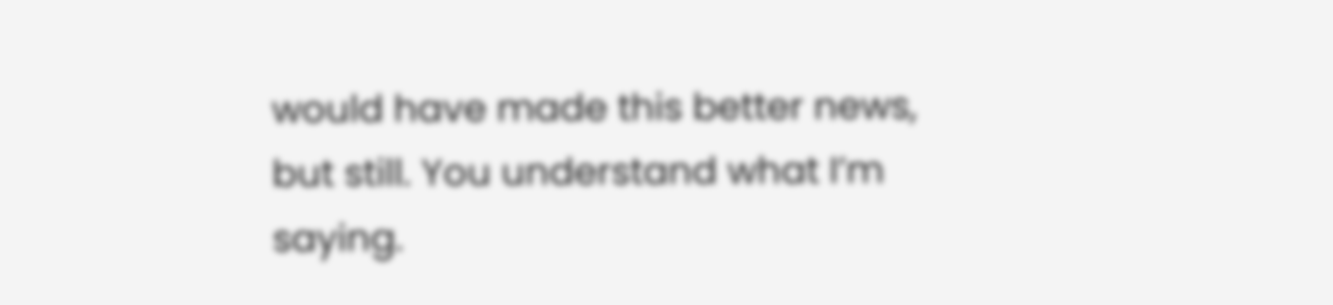would have made this better news, but still. You understand what I’m saying.